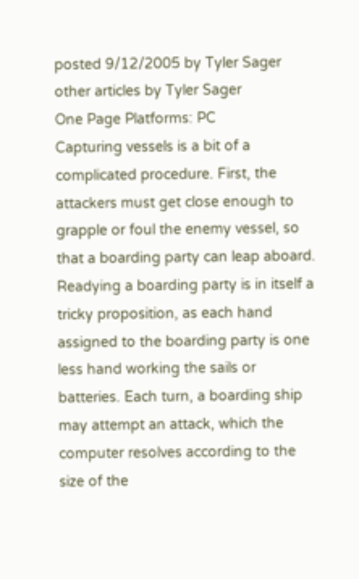posted 9/12/2005 by Tyler Sager
other articles by Tyler Sager
One Page Platforms: PC
Capturing vessels is a bit of a complicated procedure. First, the attackers must get close enough to grapple or foul the enemy vessel, so that a boarding party can leap aboard. Readying a boarding party is in itself a tricky proposition, as each hand assigned to the boarding party is one less hand working the sails or batteries. Each turn, a boarding ship may attempt an attack, which the computer resolves according to the size of the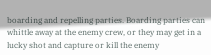boarding and repelling parties. Boarding parties can whittle away at the enemy crew, or they may get in a lucky shot and capture or kill the enemy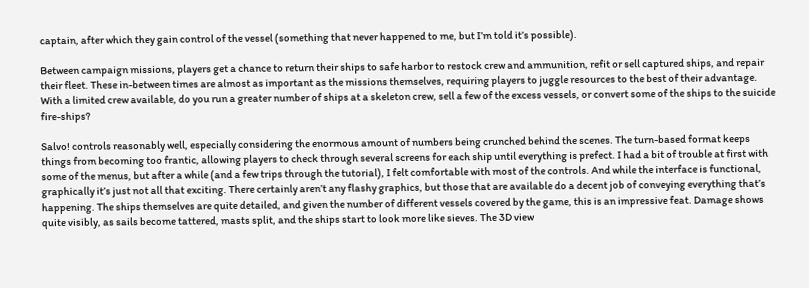captain, after which they gain control of the vessel (something that never happened to me, but I’m told it’s possible).

Between campaign missions, players get a chance to return their ships to safe harbor to restock crew and ammunition, refit or sell captured ships, and repair their fleet. These in-between times are almost as important as the missions themselves, requiring players to juggle resources to the best of their advantage. With a limited crew available, do you run a greater number of ships at a skeleton crew, sell a few of the excess vessels, or convert some of the ships to the suicide fire-ships?

Salvo! controls reasonably well, especially considering the enormous amount of numbers being crunched behind the scenes. The turn-based format keeps things from becoming too frantic, allowing players to check through several screens for each ship until everything is prefect. I had a bit of trouble at first with some of the menus, but after a while (and a few trips through the tutorial), I felt comfortable with most of the controls. And while the interface is functional, graphically it’s just not all that exciting. There certainly aren’t any flashy graphics, but those that are available do a decent job of conveying everything that’s happening. The ships themselves are quite detailed, and given the number of different vessels covered by the game, this is an impressive feat. Damage shows quite visibly, as sails become tattered, masts split, and the ships start to look more like sieves. The 3D view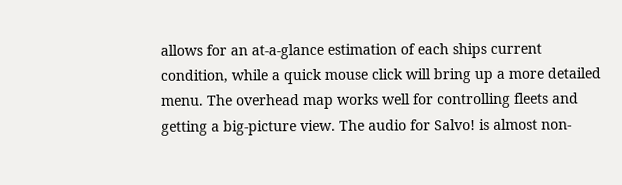allows for an at-a-glance estimation of each ships current condition, while a quick mouse click will bring up a more detailed menu. The overhead map works well for controlling fleets and getting a big-picture view. The audio for Salvo! is almost non-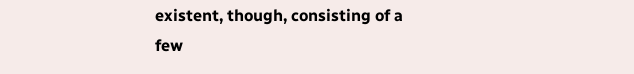existent, though, consisting of a few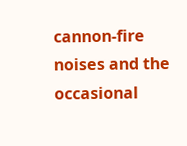cannon-fire noises and the occasional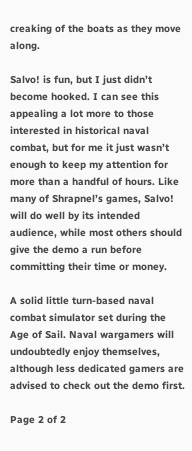creaking of the boats as they move along.

Salvo! is fun, but I just didn’t become hooked. I can see this appealing a lot more to those interested in historical naval combat, but for me it just wasn’t enough to keep my attention for more than a handful of hours. Like many of Shrapnel’s games, Salvo! will do well by its intended audience, while most others should give the demo a run before committing their time or money.

A solid little turn-based naval combat simulator set during the Age of Sail. Naval wargamers will undoubtedly enjoy themselves, although less dedicated gamers are advised to check out the demo first.

Page 2 of 2